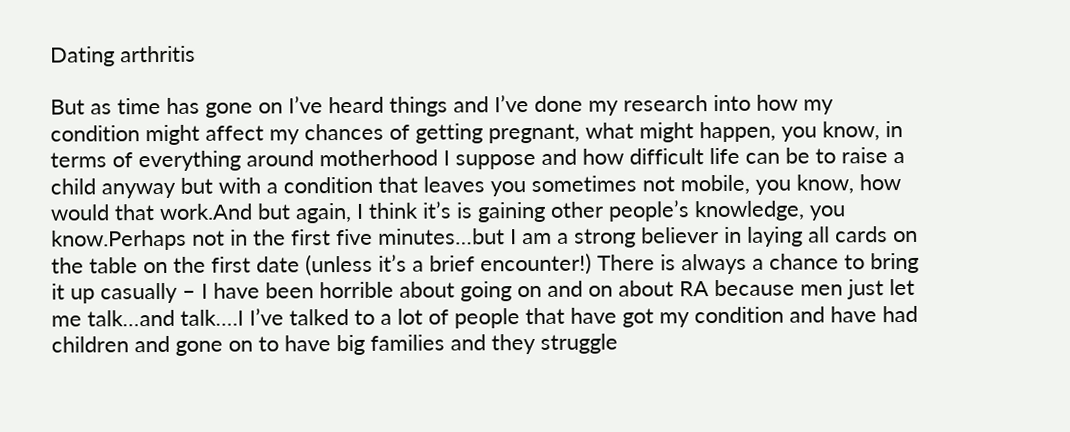Dating arthritis

But as time has gone on I’ve heard things and I’ve done my research into how my condition might affect my chances of getting pregnant, what might happen, you know, in terms of everything around motherhood I suppose and how difficult life can be to raise a child anyway but with a condition that leaves you sometimes not mobile, you know, how would that work.And but again, I think it’s is gaining other people’s knowledge, you know.Perhaps not in the first five minutes…but I am a strong believer in laying all cards on the table on the first date (unless it’s a brief encounter!) There is always a chance to bring it up casually – I have been horrible about going on and on about RA because men just let me talk…and talk….I I’ve talked to a lot of people that have got my condition and have had children and gone on to have big families and they struggle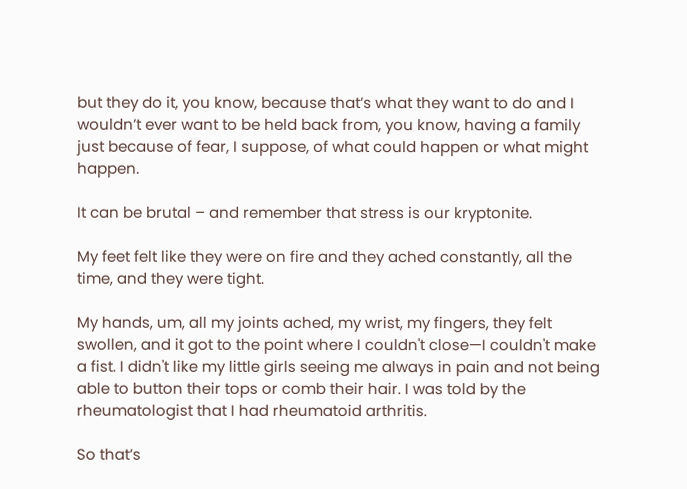but they do it, you know, because that’s what they want to do and I wouldn’t ever want to be held back from, you know, having a family just because of fear, I suppose, of what could happen or what might happen.

It can be brutal – and remember that stress is our kryptonite.

My feet felt like they were on fire and they ached constantly, all the time, and they were tight.

My hands, um, all my joints ached, my wrist, my fingers, they felt swollen, and it got to the point where I couldn't close—I couldn't make a fist. I didn't like my little girls seeing me always in pain and not being able to button their tops or comb their hair. I was told by the rheumatologist that I had rheumatoid arthritis.

So that’s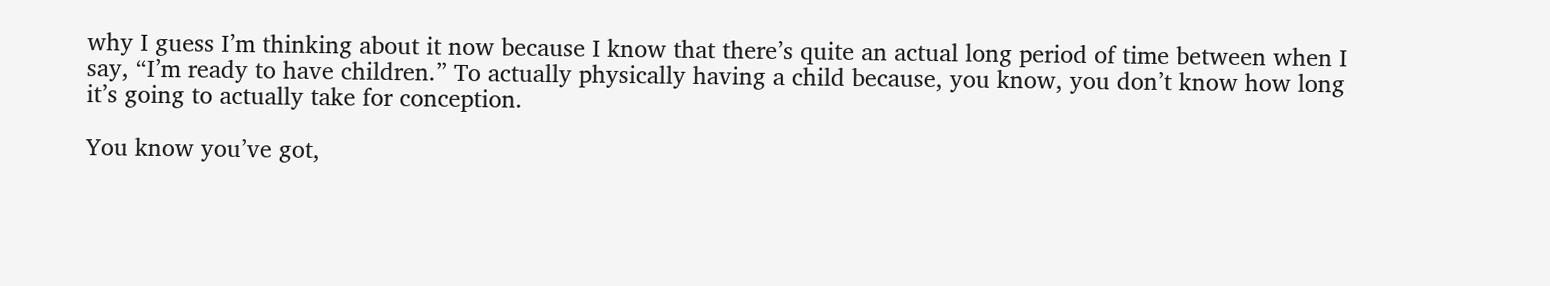why I guess I’m thinking about it now because I know that there’s quite an actual long period of time between when I say, “I’m ready to have children.” To actually physically having a child because, you know, you don’t know how long it’s going to actually take for conception.

You know you’ve got,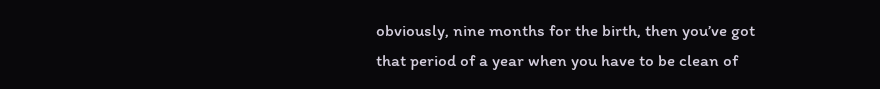obviously, nine months for the birth, then you’ve got that period of a year when you have to be clean of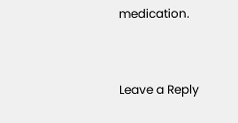medication.


Leave a Reply